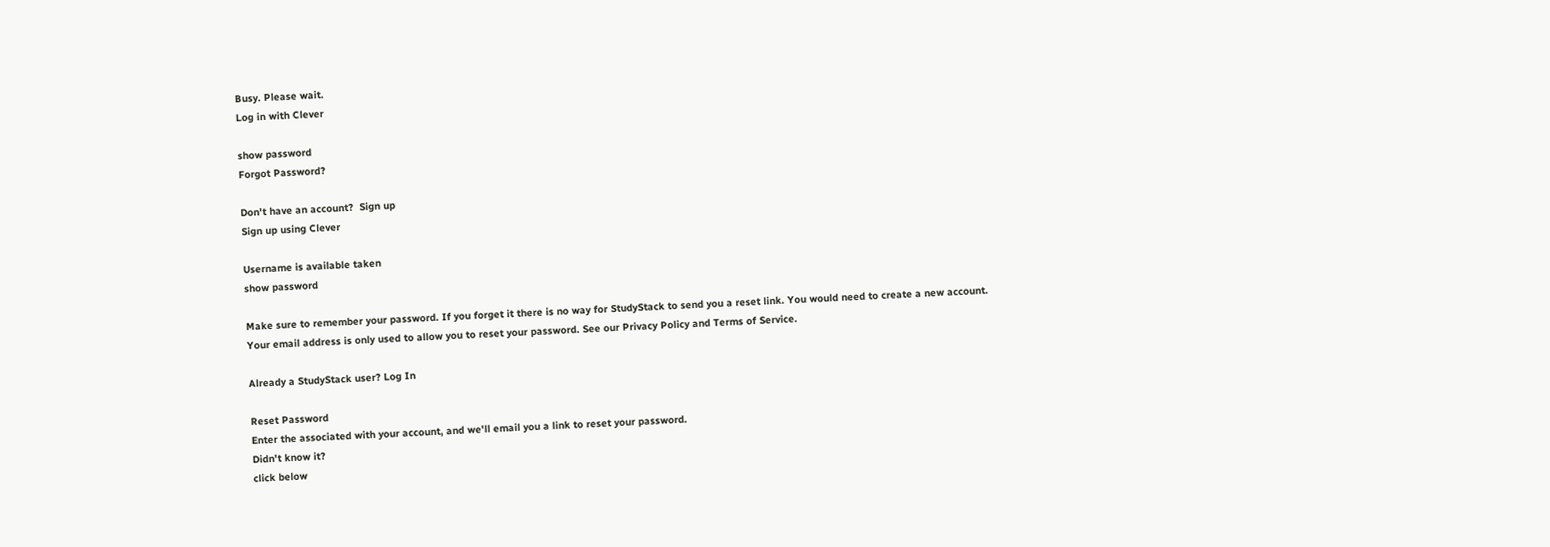Busy. Please wait.
Log in with Clever

show password
Forgot Password?

Don't have an account?  Sign up
Sign up using Clever

Username is available taken
show password

Make sure to remember your password. If you forget it there is no way for StudyStack to send you a reset link. You would need to create a new account.
Your email address is only used to allow you to reset your password. See our Privacy Policy and Terms of Service.

Already a StudyStack user? Log In

Reset Password
Enter the associated with your account, and we'll email you a link to reset your password.
Didn't know it?
click below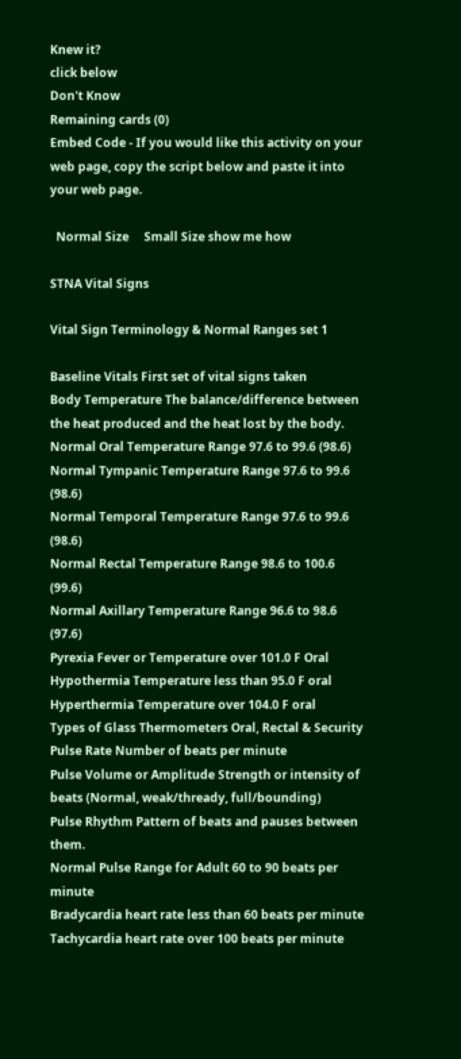Knew it?
click below
Don't Know
Remaining cards (0)
Embed Code - If you would like this activity on your web page, copy the script below and paste it into your web page.

  Normal Size     Small Size show me how

STNA Vital Signs

Vital Sign Terminology & Normal Ranges set 1

Baseline Vitals First set of vital signs taken
Body Temperature The balance/difference between the heat produced and the heat lost by the body.
Normal Oral Temperature Range 97.6 to 99.6 (98.6)
Normal Tympanic Temperature Range 97.6 to 99.6 (98.6)
Normal Temporal Temperature Range 97.6 to 99.6 (98.6)
Normal Rectal Temperature Range 98.6 to 100.6 (99.6)
Normal Axillary Temperature Range 96.6 to 98.6 (97.6)
Pyrexia Fever or Temperature over 101.0 F Oral
Hypothermia Temperature less than 95.0 F oral
Hyperthermia Temperature over 104.0 F oral
Types of Glass Thermometers Oral, Rectal & Security
Pulse Rate Number of beats per minute
Pulse Volume or Amplitude Strength or intensity of beats (Normal, weak/thready, full/bounding)
Pulse Rhythm Pattern of beats and pauses between them.
Normal Pulse Range for Adult 60 to 90 beats per minute
Bradycardia heart rate less than 60 beats per minute
Tachycardia heart rate over 100 beats per minute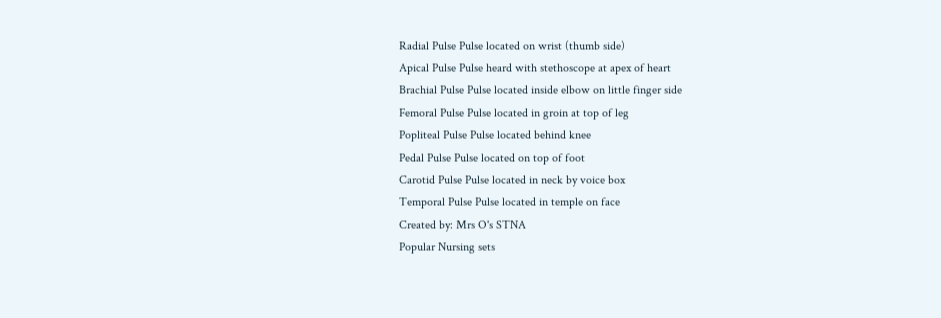Radial Pulse Pulse located on wrist (thumb side)
Apical Pulse Pulse heard with stethoscope at apex of heart
Brachial Pulse Pulse located inside elbow on little finger side
Femoral Pulse Pulse located in groin at top of leg
Popliteal Pulse Pulse located behind knee
Pedal Pulse Pulse located on top of foot
Carotid Pulse Pulse located in neck by voice box
Temporal Pulse Pulse located in temple on face
Created by: Mrs O's STNA
Popular Nursing sets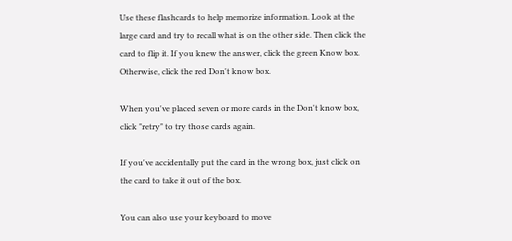Use these flashcards to help memorize information. Look at the large card and try to recall what is on the other side. Then click the card to flip it. If you knew the answer, click the green Know box. Otherwise, click the red Don't know box.

When you've placed seven or more cards in the Don't know box, click "retry" to try those cards again.

If you've accidentally put the card in the wrong box, just click on the card to take it out of the box.

You can also use your keyboard to move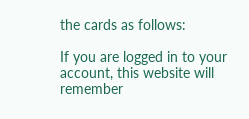the cards as follows:

If you are logged in to your account, this website will remember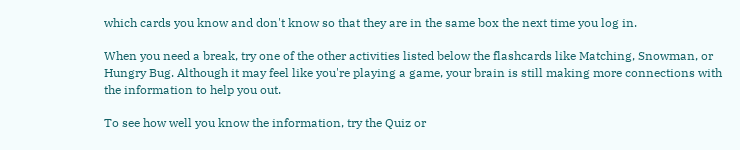which cards you know and don't know so that they are in the same box the next time you log in.

When you need a break, try one of the other activities listed below the flashcards like Matching, Snowman, or Hungry Bug. Although it may feel like you're playing a game, your brain is still making more connections with the information to help you out.

To see how well you know the information, try the Quiz or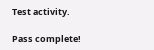Test activity.

Pass complete!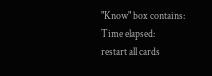"Know" box contains:
Time elapsed:
restart all cards